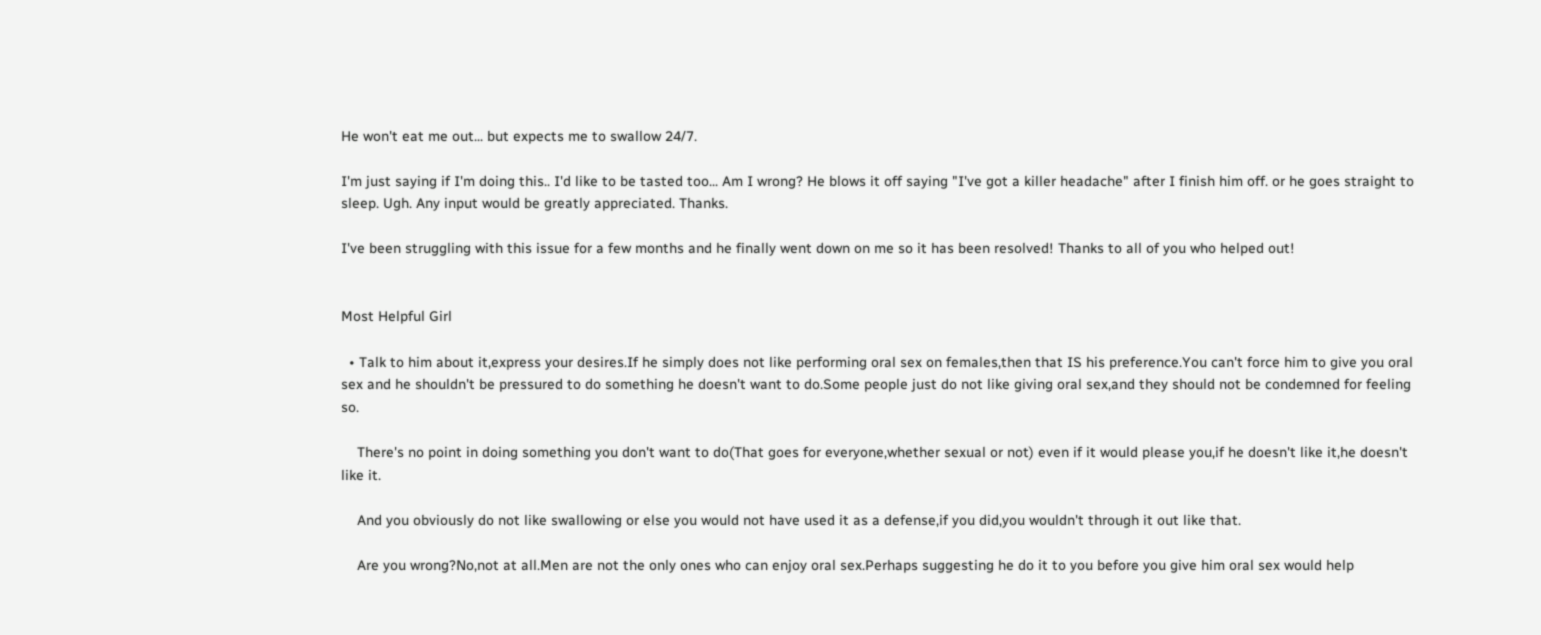He won't eat me out... but expects me to swallow 24/7.

I'm just saying if I'm doing this.. I'd like to be tasted too... Am I wrong? He blows it off saying "I've got a killer headache" after I finish him off. or he goes straight to sleep. Ugh. Any input would be greatly appreciated. Thanks.

I've been struggling with this issue for a few months and he finally went down on me so it has been resolved! Thanks to all of you who helped out!


Most Helpful Girl

  • Talk to him about it,express your desires.If he simply does not like performing oral sex on females,then that IS his preference.You can't force him to give you oral sex and he shouldn't be pressured to do something he doesn't want to do.Some people just do not like giving oral sex,and they should not be condemned for feeling so.

    There's no point in doing something you don't want to do(That goes for everyone,whether sexual or not) even if it would please you,if he doesn't like it,he doesn't like it.

    And you obviously do not like swallowing or else you would not have used it as a defense,if you did,you wouldn't through it out like that.

    Are you wrong?No,not at all.Men are not the only ones who can enjoy oral sex.Perhaps suggesting he do it to you before you give him oral sex would help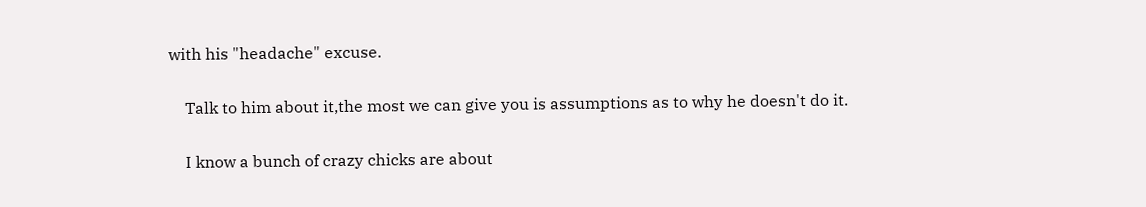with his "headache" excuse.

    Talk to him about it,the most we can give you is assumptions as to why he doesn't do it.

    I know a bunch of crazy chicks are about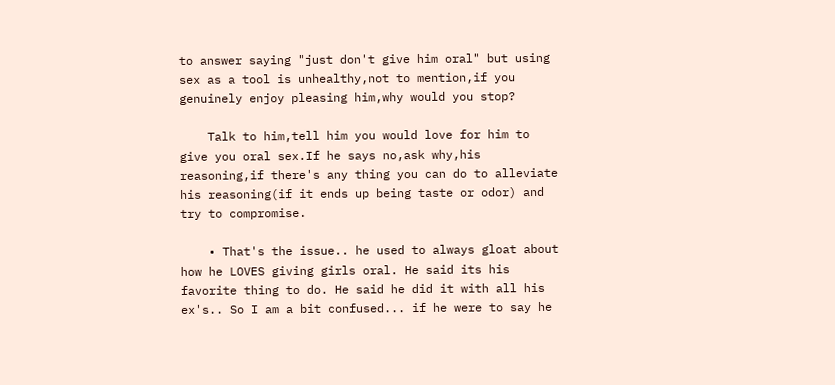to answer saying "just don't give him oral" but using sex as a tool is unhealthy,not to mention,if you genuinely enjoy pleasing him,why would you stop?

    Talk to him,tell him you would love for him to give you oral sex.If he says no,ask why,his reasoning,if there's any thing you can do to alleviate his reasoning(if it ends up being taste or odor) and try to compromise.

    • That's the issue.. he used to always gloat about how he LOVES giving girls oral. He said its his favorite thing to do. He said he did it with all his ex's.. So I am a bit confused... if he were to say he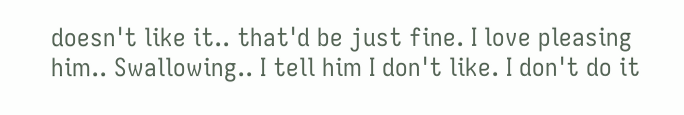doesn't like it.. that'd be just fine. I love pleasing him.. Swallowing.. I tell him I don't like. I don't do it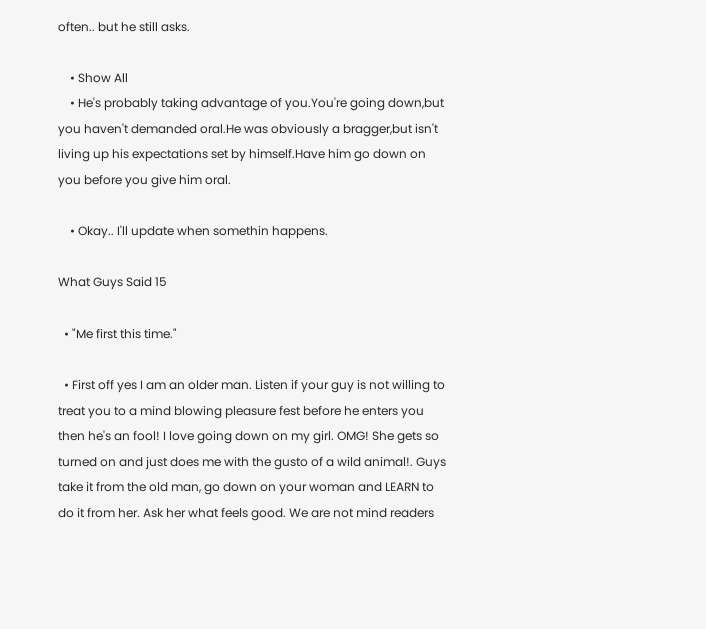often.. but he still asks.

    • Show All
    • He's probably taking advantage of you.You're going down,but you haven't demanded oral.He was obviously a bragger,but isn't living up his expectations set by himself.Have him go down on you before you give him oral.

    • Okay.. I'll update when somethin happens.

What Guys Said 15

  • "Me first this time."

  • First off yes I am an older man. Listen if your guy is not willing to treat you to a mind blowing pleasure fest before he enters you then he's an fool! I love going down on my girl. OMG! She gets so turned on and just does me with the gusto of a wild animal!. Guys take it from the old man, go down on your woman and LEARN to do it from her. Ask her what feels good. We are not mind readers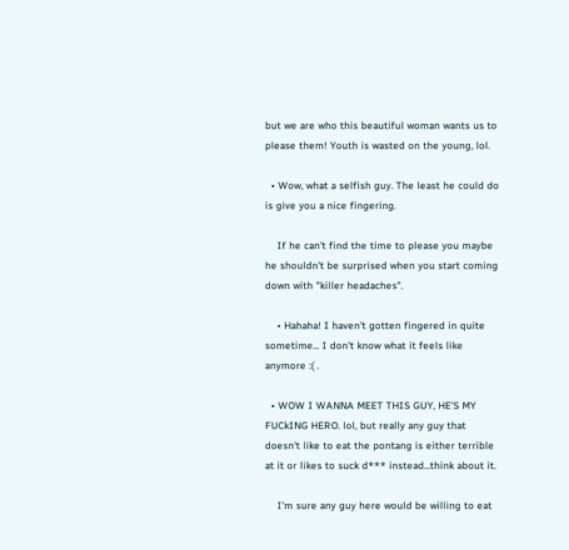but we are who this beautiful woman wants us to please them! Youth is wasted on the young, lol.

  • Wow, what a selfish guy. The least he could do is give you a nice fingering.

    If he can't find the time to please you maybe he shouldn't be surprised when you start coming down with "killer headaches".

    • Hahaha! I haven't gotten fingered in quite sometime... I don't know what it feels like anymore :( .

  • WOW I WANNA MEET THIS GUY, HE'S MY FUCkING HERO. lol, but really any guy that doesn't like to eat the pontang is either terrible at it or likes to suck d*** instead...think about it.

    I'm sure any guy here would be willing to eat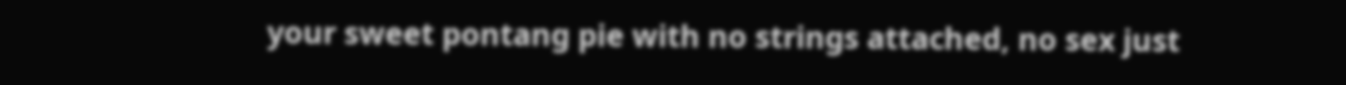your sweet pontang pie with no strings attached, no sex just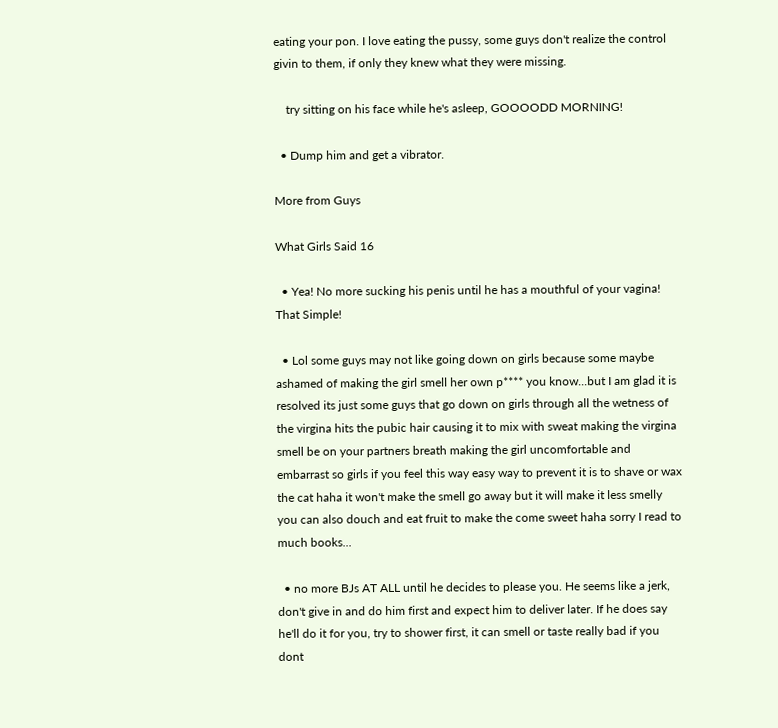eating your pon. I love eating the pussy, some guys don't realize the control givin to them, if only they knew what they were missing.

    try sitting on his face while he's asleep, GOOOODD MORNING!

  • Dump him and get a vibrator.

More from Guys

What Girls Said 16

  • Yea! No more sucking his penis until he has a mouthful of your vagina! That Simple!

  • Lol some guys may not like going down on girls because some maybe ashamed of making the girl smell her own p**** you know...but I am glad it is resolved its just some guys that go down on girls through all the wetness of the virgina hits the pubic hair causing it to mix with sweat making the virgina smell be on your partners breath making the girl uncomfortable and embarrast so girls if you feel this way easy way to prevent it is to shave or wax the cat haha it won't make the smell go away but it will make it less smelly you can also douch and eat fruit to make the come sweet haha sorry I read to much books...

  • no more BJs AT ALL until he decides to please you. He seems like a jerk, don't give in and do him first and expect him to deliver later. If he does say he'll do it for you, try to shower first, it can smell or taste really bad if you dont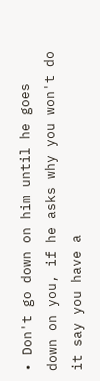• Don't go down on him until he goes down on you, if he asks why you won't do it say you have a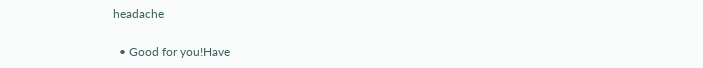headache

  • Good for you!Have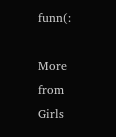funn(:

More from Girls